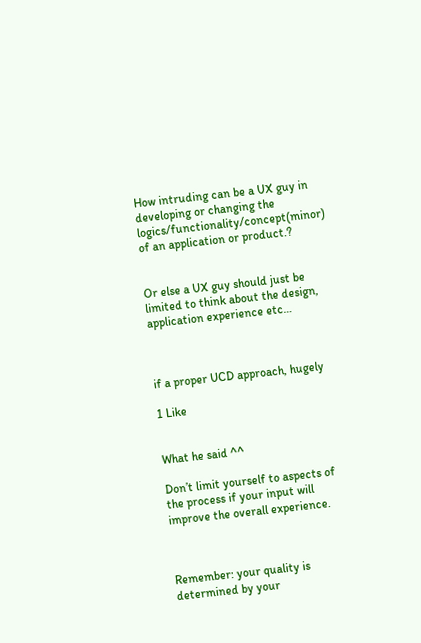How intruding can be a UX guy in developing or changing the logics/functionality/concept(minor) of an application or product.?


Or else a UX guy should just be limited to think about the design, application experience etc…



if a proper UCD approach, hugely

1 Like


What he said ^^

Don’t limit yourself to aspects of the process if your input will improve the overall experience.



Remember: your quality is determined by your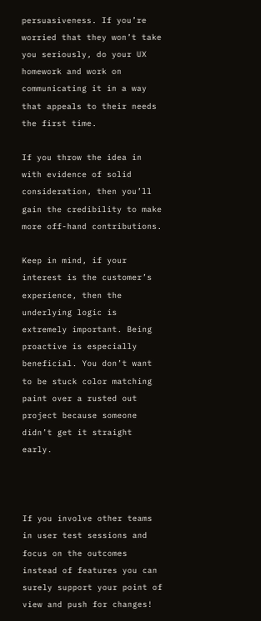persuasiveness. If you’re worried that they won’t take you seriously, do your UX homework and work on communicating it in a way that appeals to their needs the first time.

If you throw the idea in with evidence of solid consideration, then you’ll gain the credibility to make more off-hand contributions.

Keep in mind, if your interest is the customer’s experience, then the underlying logic is extremely important. Being proactive is especially beneficial. You don’t want to be stuck color matching paint over a rusted out project because someone didn’t get it straight early.



If you involve other teams in user test sessions and focus on the outcomes instead of features you can surely support your point of view and push for changes!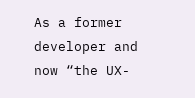As a former developer and now “the UX-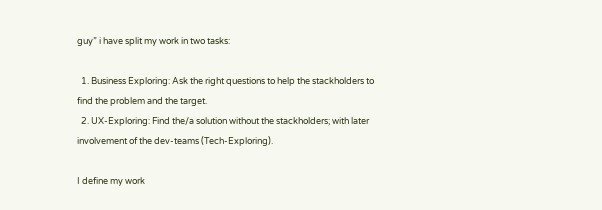guy” i have split my work in two tasks:

  1. Business Exploring: Ask the right questions to help the stackholders to find the problem and the target.
  2. UX-Exploring: Find the/a solution without the stackholders; with later involvement of the dev-teams (Tech-Exploring).

I define my work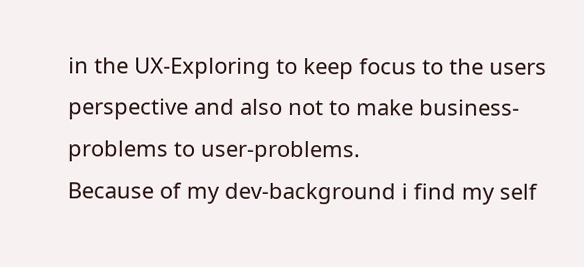in the UX-Exploring to keep focus to the users perspective and also not to make business-problems to user-problems.
Because of my dev-background i find my self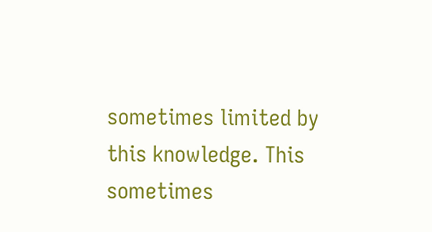sometimes limited by this knowledge. This sometimes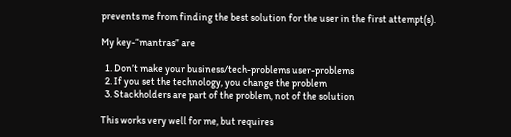prevents me from finding the best solution for the user in the first attempt(s).

My key-“mantras” are

  1. Don’t make your business/tech-problems user-problems
  2. If you set the technology, you change the problem
  3. Stackholders are part of the problem, not of the solution

This works very well for me, but requires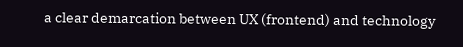a clear demarcation between UX (frontend) and technology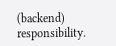(backend) responsibility.